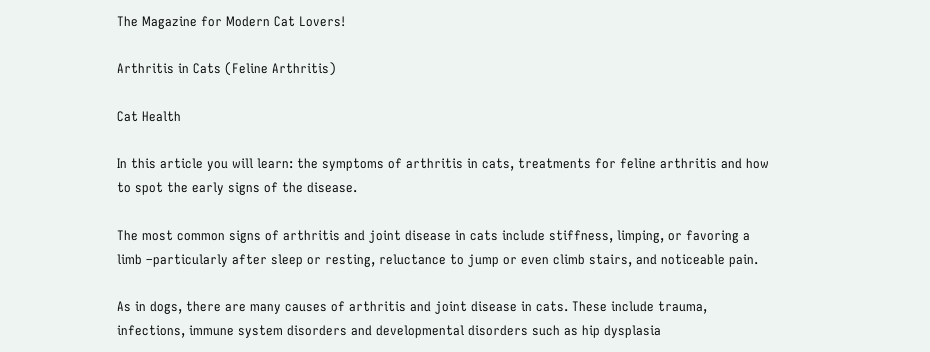The Magazine for Modern Cat Lovers!

Arthritis in Cats (Feline Arthritis)

Cat Health

In this article you will learn: the symptoms of arthritis in cats, treatments for feline arthritis and how to spot the early signs of the disease.

The most common signs of arthritis and joint disease in cats include stiffness, limping, or favoring a limb –particularly after sleep or resting, reluctance to jump or even climb stairs, and noticeable pain.

As in dogs, there are many causes of arthritis and joint disease in cats. These include trauma, infections, immune system disorders and developmental disorders such as hip dysplasia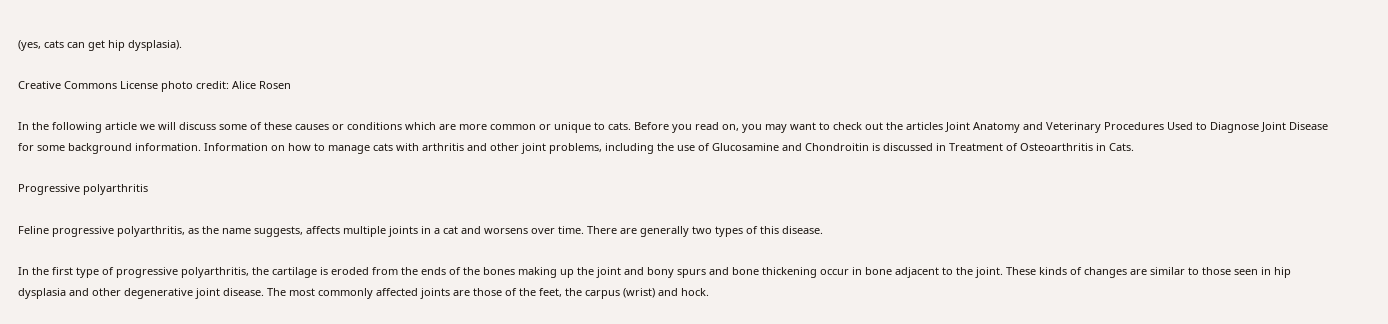(yes, cats can get hip dysplasia).

Creative Commons License photo credit: Alice Rosen

In the following article we will discuss some of these causes or conditions which are more common or unique to cats. Before you read on, you may want to check out the articles Joint Anatomy and Veterinary Procedures Used to Diagnose Joint Disease for some background information. Information on how to manage cats with arthritis and other joint problems, including the use of Glucosamine and Chondroitin is discussed in Treatment of Osteoarthritis in Cats.

Progressive polyarthritis

Feline progressive polyarthritis, as the name suggests, affects multiple joints in a cat and worsens over time. There are generally two types of this disease.

In the first type of progressive polyarthritis, the cartilage is eroded from the ends of the bones making up the joint and bony spurs and bone thickening occur in bone adjacent to the joint. These kinds of changes are similar to those seen in hip dysplasia and other degenerative joint disease. The most commonly affected joints are those of the feet, the carpus (wrist) and hock.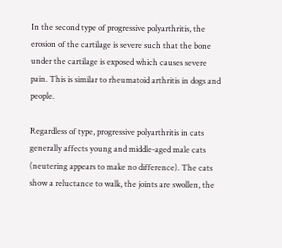In the second type of progressive polyarthritis, the erosion of the cartilage is severe such that the bone under the cartilage is exposed which causes severe pain. This is similar to rheumatoid arthritis in dogs and people.

Regardless of type, progressive polyarthritis in cats generally affects young and middle-aged male cats (neutering appears to make no difference). The cats show a reluctance to walk, the joints are swollen, the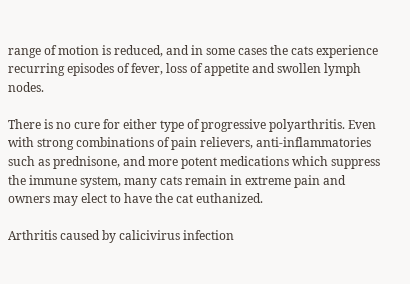range of motion is reduced, and in some cases the cats experience recurring episodes of fever, loss of appetite and swollen lymph nodes.

There is no cure for either type of progressive polyarthritis. Even with strong combinations of pain relievers, anti-inflammatories such as prednisone, and more potent medications which suppress the immune system, many cats remain in extreme pain and owners may elect to have the cat euthanized.

Arthritis caused by calicivirus infection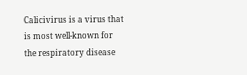Calicivirus is a virus that is most well-known for the respiratory disease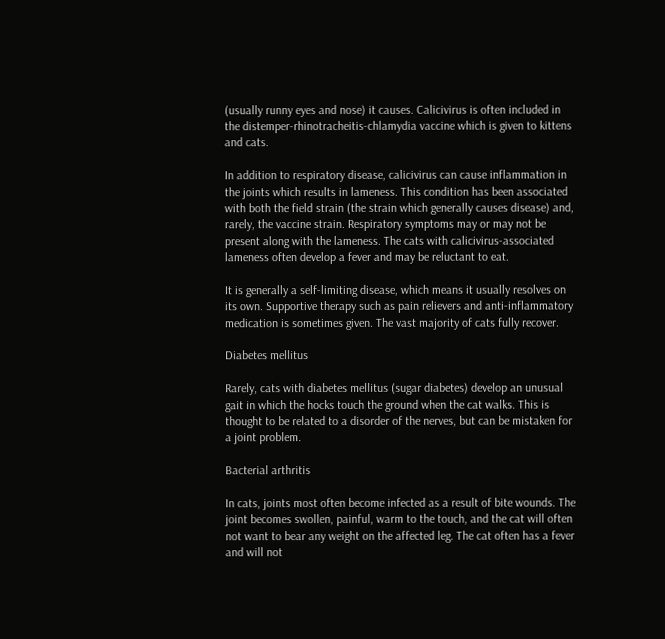(usually runny eyes and nose) it causes. Calicivirus is often included in the distemper-rhinotracheitis-chlamydia vaccine which is given to kittens and cats.

In addition to respiratory disease, calicivirus can cause inflammation in the joints which results in lameness. This condition has been associated with both the field strain (the strain which generally causes disease) and, rarely, the vaccine strain. Respiratory symptoms may or may not be present along with the lameness. The cats with calicivirus-associated lameness often develop a fever and may be reluctant to eat.

It is generally a self-limiting disease, which means it usually resolves on its own. Supportive therapy such as pain relievers and anti-inflammatory medication is sometimes given. The vast majority of cats fully recover.

Diabetes mellitus

Rarely, cats with diabetes mellitus (sugar diabetes) develop an unusual gait in which the hocks touch the ground when the cat walks. This is thought to be related to a disorder of the nerves, but can be mistaken for a joint problem.

Bacterial arthritis

In cats, joints most often become infected as a result of bite wounds. The joint becomes swollen, painful, warm to the touch, and the cat will often not want to bear any weight on the affected leg. The cat often has a fever and will not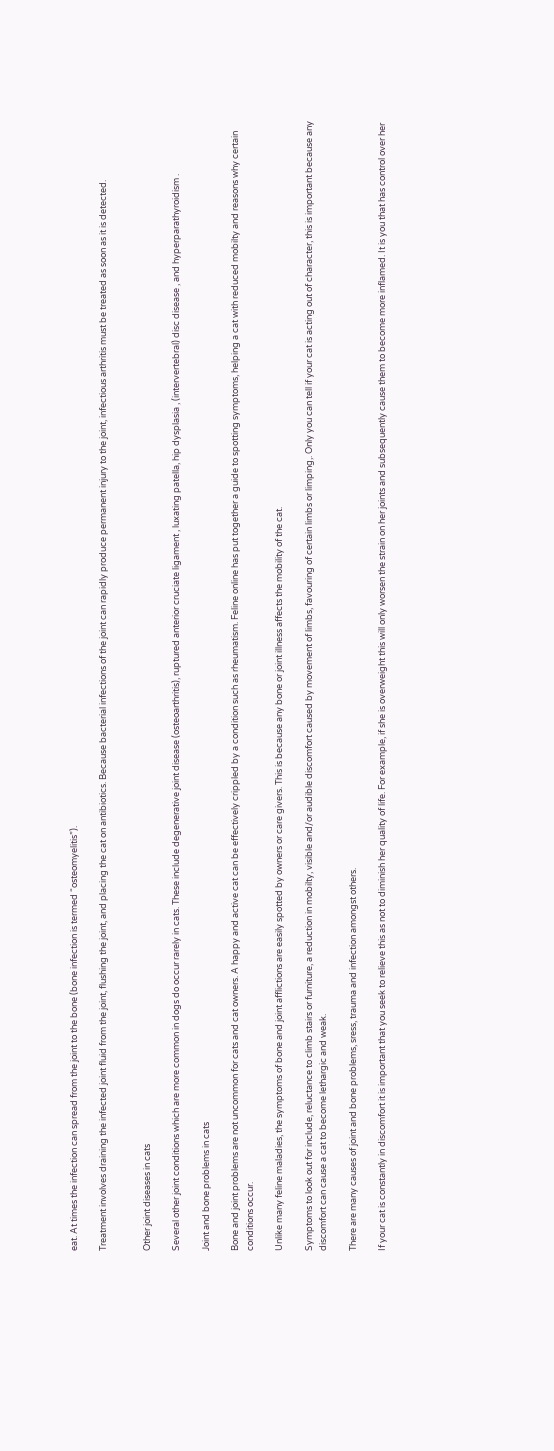eat. At times the infection can spread from the joint to the bone (bone infection is termed “osteomyelitis”).

Treatment involves draining the infected joint fluid from the joint, flushing the joint, and placing the cat on antibiotics. Because bacterial infections of the joint can rapidly produce permanent injury to the joint, infectious arthritis must be treated as soon as it is detected.


Other joint diseases in cats

Several other joint conditions which are more common in dogs do occur rarely in cats. These include degenerative joint disease (osteoarthritis), ruptured anterior cruciate ligament , luxating patella, hip dysplasia , (intervertebral) disc disease , and hyperparathyroidism .

Joint and bone problems in cats

Bone and joint problems are not uncommon for cats and cat owners. A happy and active cat can be effectively crippled by a condition such as rheumatism. Feline online has put together a guide to spotting symptoms, helping a cat with reduced mobilty and reasons why certain conditions occur.

Unlike many feline maladies, the symptoms of bone and joint afflictions are easily spotted by owners or care givers. This is because any bone or joint illness affects the mobility of the cat.

Symptoms to look out for include, reluctance to climb stairs or furniture, a reduction in mobilty, visible and/or audible discomfort caused by movement of limbs, favouring of certain limbs or limping,. Only you can tell if your cat is acting out of character, this is important because any discomfort can cause a cat to become lethargic and weak.

There are many causes of joint and bone problems, sress, trauma and infection amongst others.

If your cat is constantly in discomfort it is important that you seek to relieve this as not to diminish her quality of life. For example, if she is overweight this will only worsen the strain on her joints and subsequently cause them to become more inflamed. It is you that has control over her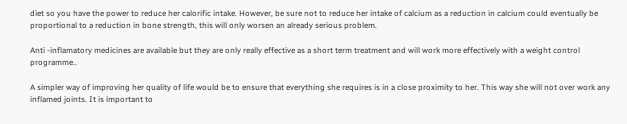diet so you have the power to reduce her calorific intake. However, be sure not to reduce her intake of calcium as a reduction in calcium could eventually be proportional to a reduction in bone strength, this will only worsen an already serious problem.

Anti -inflamatory medicines are available but they are only really effective as a short term treatment and will work more effectively with a weight control programme..

A simpler way of improving her quality of life would be to ensure that everything she requires is in a close proximity to her. This way she will not over work any inflamed joints. It is important to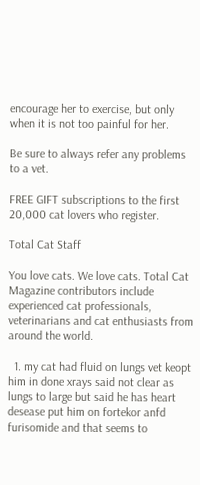encourage her to exercise, but only when it is not too painful for her.

Be sure to always refer any problems to a vet.

FREE GIFT subscriptions to the first 20,000 cat lovers who register.

Total Cat Staff

You love cats. We love cats. Total Cat Magazine contributors include experienced cat professionals, veterinarians and cat enthusiasts from around the world.

  1. my cat had fluid on lungs vet keopt him in done xrays said not clear as lungs to large but said he has heart desease put him on fortekor anfd furisomide and that seems to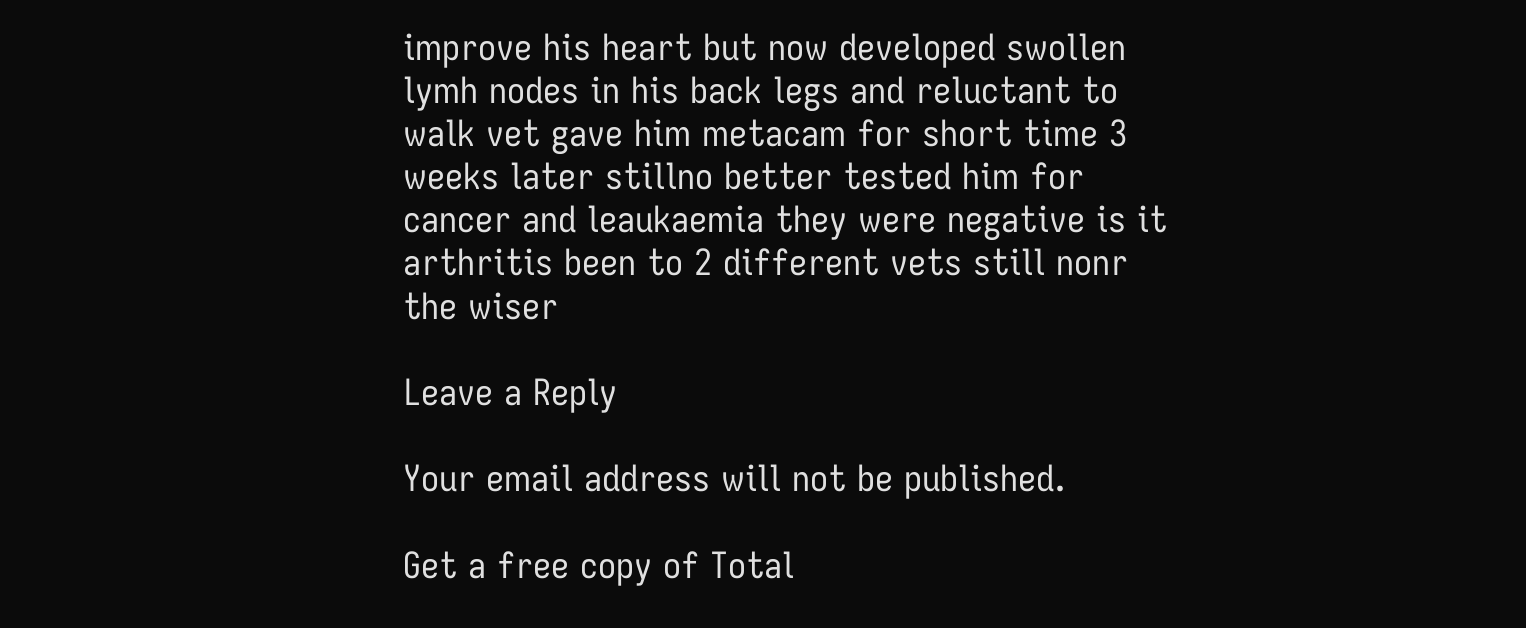improve his heart but now developed swollen lymh nodes in his back legs and reluctant to walk vet gave him metacam for short time 3 weeks later stillno better tested him for cancer and leaukaemia they were negative is it arthritis been to 2 different vets still nonr the wiser

Leave a Reply

Your email address will not be published.

Get a free copy of Total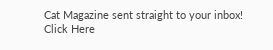Cat Magazine sent straight to your inbox!
Click Here